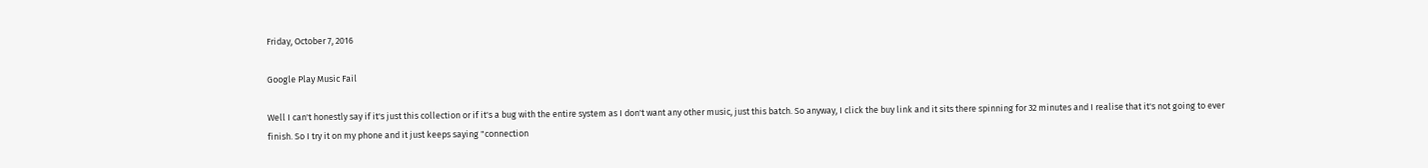Friday, October 7, 2016

Google Play Music Fail

Well I can't honestly say if it's just this collection or if it's a bug with the entire system as I don't want any other music, just this batch. So anyway, I click the buy link and it sits there spinning for 32 minutes and I realise that it's not going to ever finish. So I try it on my phone and it just keeps saying "connection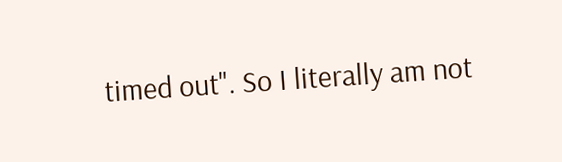timed out". So I literally am not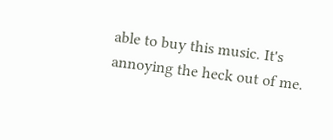able to buy this music. It's annoying the heck out of me.